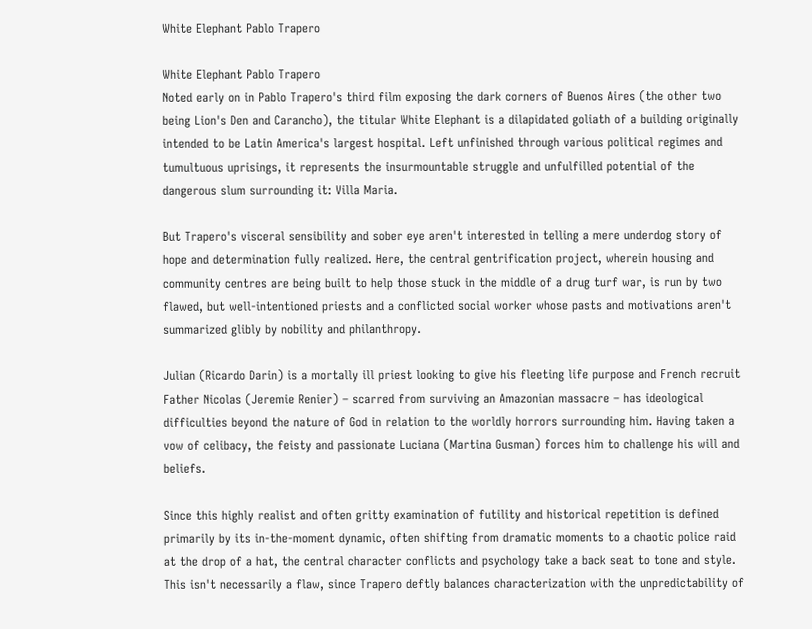White Elephant Pablo Trapero

White Elephant Pablo Trapero
Noted early on in Pablo Trapero's third film exposing the dark corners of Buenos Aires (the other two being Lion's Den and Carancho), the titular White Elephant is a dilapidated goliath of a building originally intended to be Latin America's largest hospital. Left unfinished through various political regimes and tumultuous uprisings, it represents the insurmountable struggle and unfulfilled potential of the dangerous slum surrounding it: Villa Maria.

But Trapero's visceral sensibility and sober eye aren't interested in telling a mere underdog story of hope and determination fully realized. Here, the central gentrification project, wherein housing and community centres are being built to help those stuck in the middle of a drug turf war, is run by two flawed, but well-intentioned priests and a conflicted social worker whose pasts and motivations aren't summarized glibly by nobility and philanthropy.

Julian (Ricardo Darin) is a mortally ill priest looking to give his fleeting life purpose and French recruit Father Nicolas (Jeremie Renier) – scarred from surviving an Amazonian massacre – has ideological difficulties beyond the nature of God in relation to the worldly horrors surrounding him. Having taken a vow of celibacy, the feisty and passionate Luciana (Martina Gusman) forces him to challenge his will and beliefs.

Since this highly realist and often gritty examination of futility and historical repetition is defined primarily by its in-the-moment dynamic, often shifting from dramatic moments to a chaotic police raid at the drop of a hat, the central character conflicts and psychology take a back seat to tone and style. This isn't necessarily a flaw, since Trapero deftly balances characterization with the unpredictability of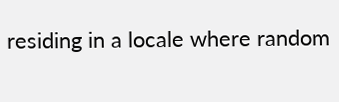residing in a locale where random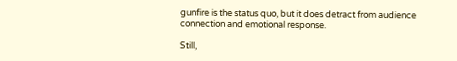gunfire is the status quo, but it does detract from audience connection and emotional response.

Still,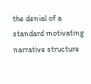the denial of a standard motivating narrative structure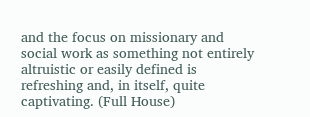and the focus on missionary and social work as something not entirely altruistic or easily defined is refreshing and, in itself, quite captivating. (Full House)